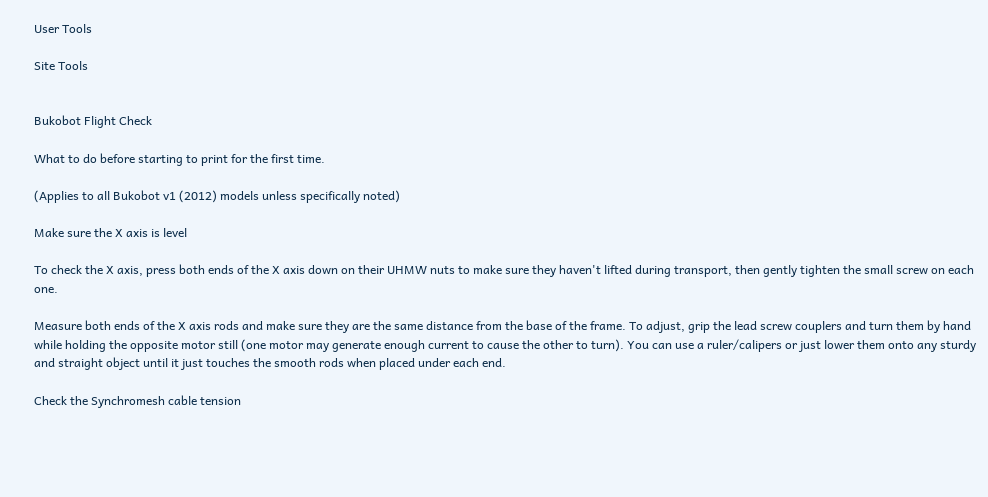User Tools

Site Tools


Bukobot Flight Check

What to do before starting to print for the first time.

(Applies to all Bukobot v1 (2012) models unless specifically noted)

Make sure the X axis is level

To check the X axis, press both ends of the X axis down on their UHMW nuts to make sure they haven't lifted during transport, then gently tighten the small screw on each one.

Measure both ends of the X axis rods and make sure they are the same distance from the base of the frame. To adjust, grip the lead screw couplers and turn them by hand while holding the opposite motor still (one motor may generate enough current to cause the other to turn). You can use a ruler/calipers or just lower them onto any sturdy and straight object until it just touches the smooth rods when placed under each end.

Check the Synchromesh cable tension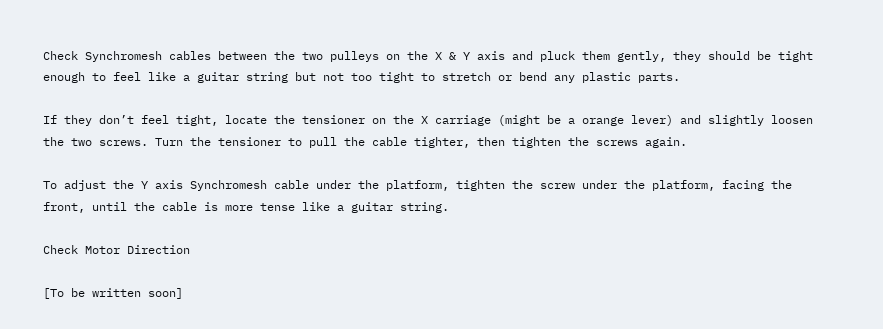Check Synchromesh cables between the two pulleys on the X & Y axis and pluck them gently, they should be tight enough to feel like a guitar string but not too tight to stretch or bend any plastic parts.

If they don’t feel tight, locate the tensioner on the X carriage (might be a orange lever) and slightly loosen the two screws. Turn the tensioner to pull the cable tighter, then tighten the screws again.

To adjust the Y axis Synchromesh cable under the platform, tighten the screw under the platform, facing the front, until the cable is more tense like a guitar string.

Check Motor Direction

[To be written soon]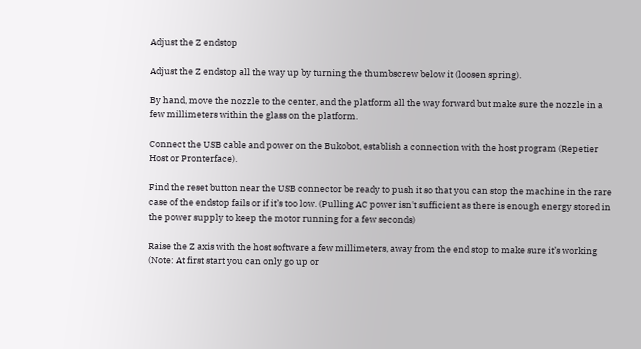Adjust the Z endstop

Adjust the Z endstop all the way up by turning the thumbscrew below it (loosen spring).

By hand, move the nozzle to the center, and the platform all the way forward but make sure the nozzle in a few millimeters within the glass on the platform.

Connect the USB cable and power on the Bukobot, establish a connection with the host program (Repetier Host or Pronterface).

Find the reset button near the USB connector be ready to push it so that you can stop the machine in the rare case of the endstop fails or if it’s too low. (Pulling AC power isn't sufficient as there is enough energy stored in the power supply to keep the motor running for a few seconds)

Raise the Z axis with the host software a few millimeters, away from the end stop to make sure it’s working (Note: At first start you can only go up or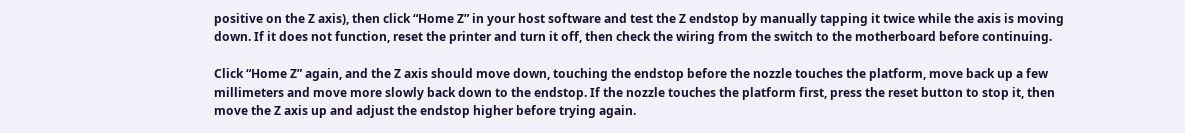positive on the Z axis), then click “Home Z” in your host software and test the Z endstop by manually tapping it twice while the axis is moving down. If it does not function, reset the printer and turn it off, then check the wiring from the switch to the motherboard before continuing.

Click “Home Z” again, and the Z axis should move down, touching the endstop before the nozzle touches the platform, move back up a few millimeters and move more slowly back down to the endstop. If the nozzle touches the platform first, press the reset button to stop it, then move the Z axis up and adjust the endstop higher before trying again.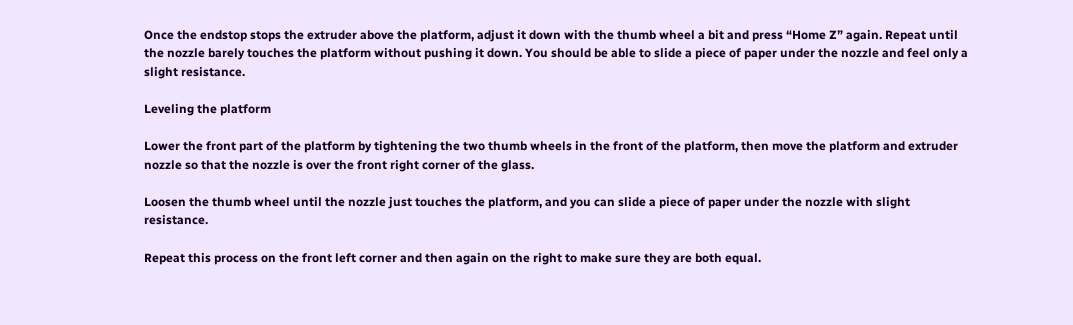Once the endstop stops the extruder above the platform, adjust it down with the thumb wheel a bit and press “Home Z” again. Repeat until the nozzle barely touches the platform without pushing it down. You should be able to slide a piece of paper under the nozzle and feel only a slight resistance.

Leveling the platform

Lower the front part of the platform by tightening the two thumb wheels in the front of the platform, then move the platform and extruder nozzle so that the nozzle is over the front right corner of the glass.

Loosen the thumb wheel until the nozzle just touches the platform, and you can slide a piece of paper under the nozzle with slight resistance.

Repeat this process on the front left corner and then again on the right to make sure they are both equal.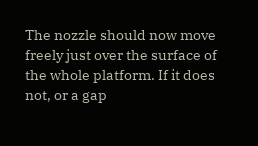The nozzle should now move freely just over the surface of the whole platform. If it does not, or a gap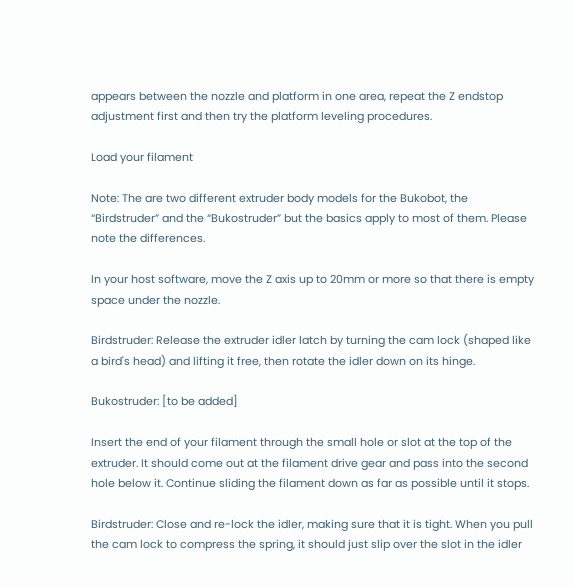appears between the nozzle and platform in one area, repeat the Z endstop adjustment first and then try the platform leveling procedures.

Load your filament

Note: The are two different extruder body models for the Bukobot, the “Birdstruder” and the “Bukostruder” but the basics apply to most of them. Please note the differences.

In your host software, move the Z axis up to 20mm or more so that there is empty space under the nozzle.

Birdstruder: Release the extruder idler latch by turning the cam lock (shaped like a bird's head) and lifting it free, then rotate the idler down on its hinge.

Bukostruder: [to be added]

Insert the end of your filament through the small hole or slot at the top of the extruder. It should come out at the filament drive gear and pass into the second hole below it. Continue sliding the filament down as far as possible until it stops.

Birdstruder: Close and re-lock the idler, making sure that it is tight. When you pull the cam lock to compress the spring, it should just slip over the slot in the idler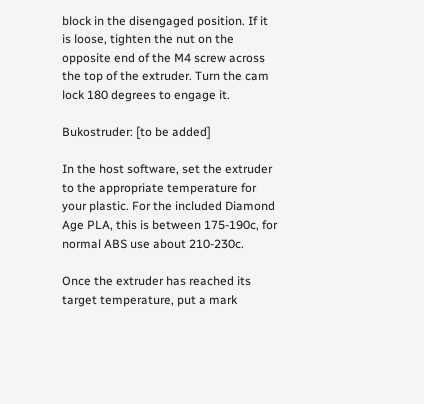block in the disengaged position. If it is loose, tighten the nut on the opposite end of the M4 screw across the top of the extruder. Turn the cam lock 180 degrees to engage it.

Bukostruder: [to be added]

In the host software, set the extruder to the appropriate temperature for your plastic. For the included Diamond Age PLA, this is between 175-190c, for normal ABS use about 210-230c.

Once the extruder has reached its target temperature, put a mark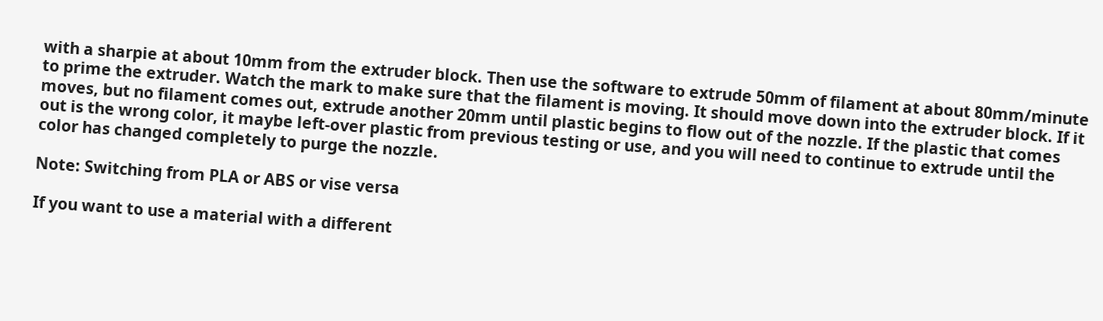with a sharpie at about 10mm from the extruder block. Then use the software to extrude 50mm of filament at about 80mm/minute to prime the extruder. Watch the mark to make sure that the filament is moving. It should move down into the extruder block. If it moves, but no filament comes out, extrude another 20mm until plastic begins to flow out of the nozzle. If the plastic that comes out is the wrong color, it maybe left-over plastic from previous testing or use, and you will need to continue to extrude until the color has changed completely to purge the nozzle.

Note: Switching from PLA or ABS or vise versa

If you want to use a material with a different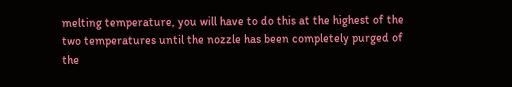melting temperature, you will have to do this at the highest of the two temperatures until the nozzle has been completely purged of the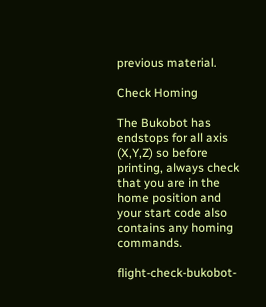previous material.

Check Homing

The Bukobot has endstops for all axis (X,Y,Z) so before printing, always check that you are in the home position and your start code also contains any homing commands.

flight-check-bukobot-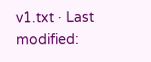v1.txt · Last modified: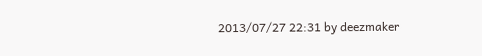2013/07/27 22:31 by deezmaker